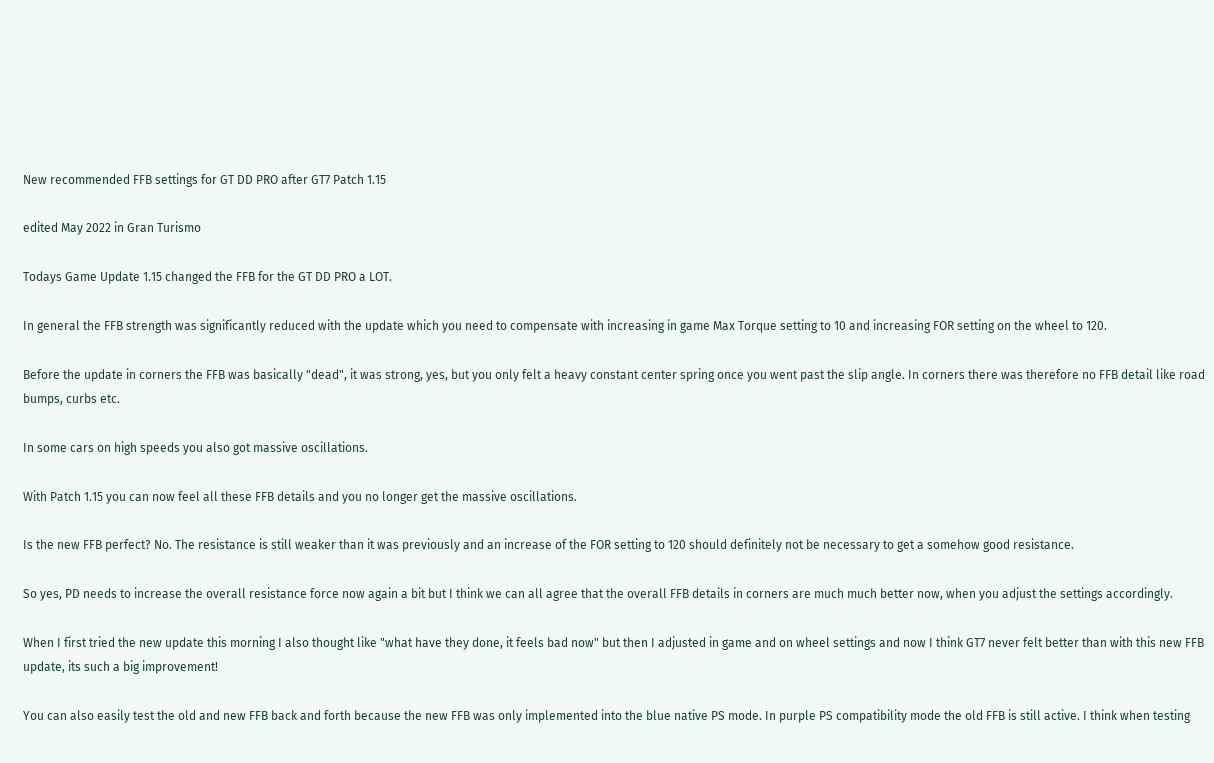New recommended FFB settings for GT DD PRO after GT7 Patch 1.15

edited May 2022 in Gran Turismo

Todays Game Update 1.15 changed the FFB for the GT DD PRO a LOT.

In general the FFB strength was significantly reduced with the update which you need to compensate with increasing in game Max Torque setting to 10 and increasing FOR setting on the wheel to 120.

Before the update in corners the FFB was basically "dead", it was strong, yes, but you only felt a heavy constant center spring once you went past the slip angle. In corners there was therefore no FFB detail like road bumps, curbs etc.

In some cars on high speeds you also got massive oscillations.

With Patch 1.15 you can now feel all these FFB details and you no longer get the massive oscillations.

Is the new FFB perfect? No. The resistance is still weaker than it was previously and an increase of the FOR setting to 120 should definitely not be necessary to get a somehow good resistance.

So yes, PD needs to increase the overall resistance force now again a bit but I think we can all agree that the overall FFB details in corners are much much better now, when you adjust the settings accordingly.

When I first tried the new update this morning I also thought like "what have they done, it feels bad now" but then I adjusted in game and on wheel settings and now I think GT7 never felt better than with this new FFB update, its such a big improvement!

You can also easily test the old and new FFB back and forth because the new FFB was only implemented into the blue native PS mode. In purple PS compatibility mode the old FFB is still active. I think when testing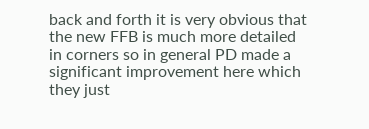back and forth it is very obvious that the new FFB is much more detailed in corners so in general PD made a significant improvement here which they just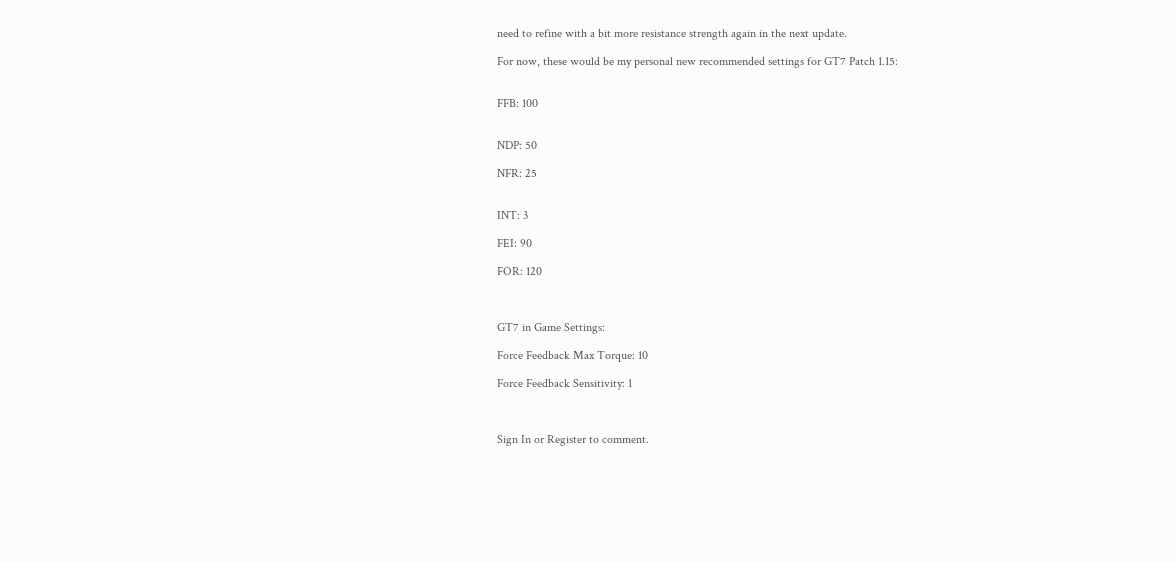need to refine with a bit more resistance strength again in the next update.

For now, these would be my personal new recommended settings for GT7 Patch 1.15:


FFB: 100


NDP: 50

NFR: 25


INT: 3

FEI: 90

FOR: 120



GT7 in Game Settings:

Force Feedback Max Torque: 10

Force Feedback Sensitivity: 1



Sign In or Register to comment.